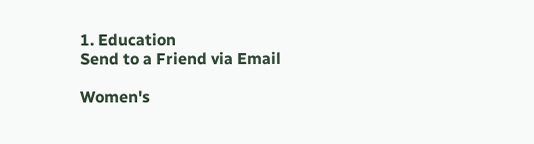1. Education
Send to a Friend via Email

Women's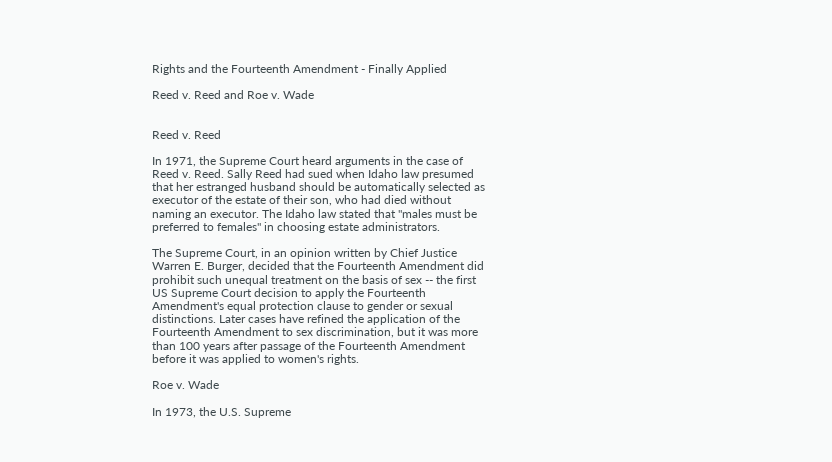Rights and the Fourteenth Amendment - Finally Applied

Reed v. Reed and Roe v. Wade


Reed v. Reed

In 1971, the Supreme Court heard arguments in the case of Reed v. Reed. Sally Reed had sued when Idaho law presumed that her estranged husband should be automatically selected as executor of the estate of their son, who had died without naming an executor. The Idaho law stated that "males must be preferred to females" in choosing estate administrators.

The Supreme Court, in an opinion written by Chief Justice Warren E. Burger, decided that the Fourteenth Amendment did prohibit such unequal treatment on the basis of sex -- the first US Supreme Court decision to apply the Fourteenth Amendment's equal protection clause to gender or sexual distinctions. Later cases have refined the application of the Fourteenth Amendment to sex discrimination, but it was more than 100 years after passage of the Fourteenth Amendment before it was applied to women's rights.

Roe v. Wade

In 1973, the U.S. Supreme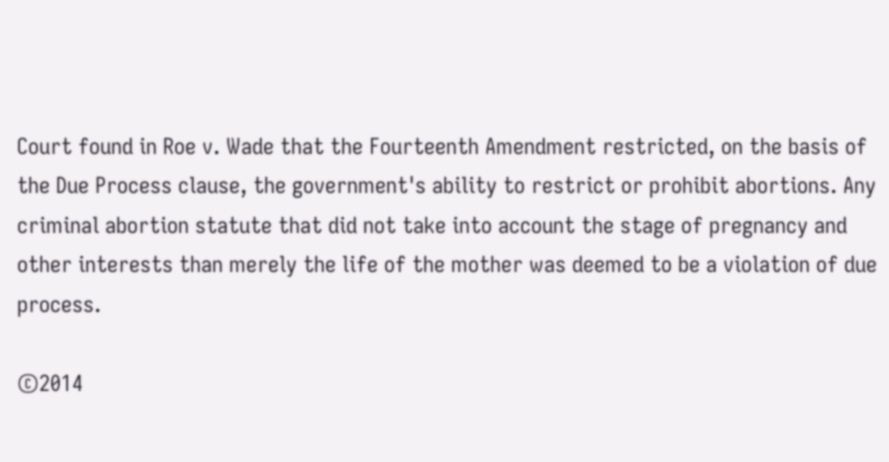Court found in Roe v. Wade that the Fourteenth Amendment restricted, on the basis of the Due Process clause, the government's ability to restrict or prohibit abortions. Any criminal abortion statute that did not take into account the stage of pregnancy and other interests than merely the life of the mother was deemed to be a violation of due process.

©2014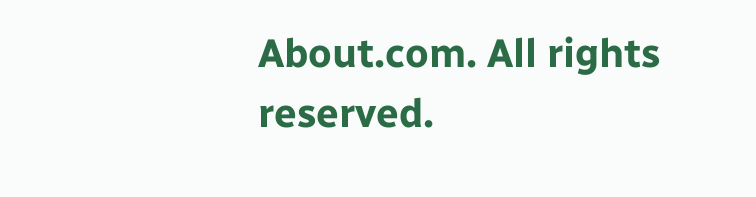About.com. All rights reserved.